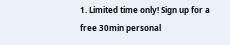1. Limited time only! Sign up for a free 30min personal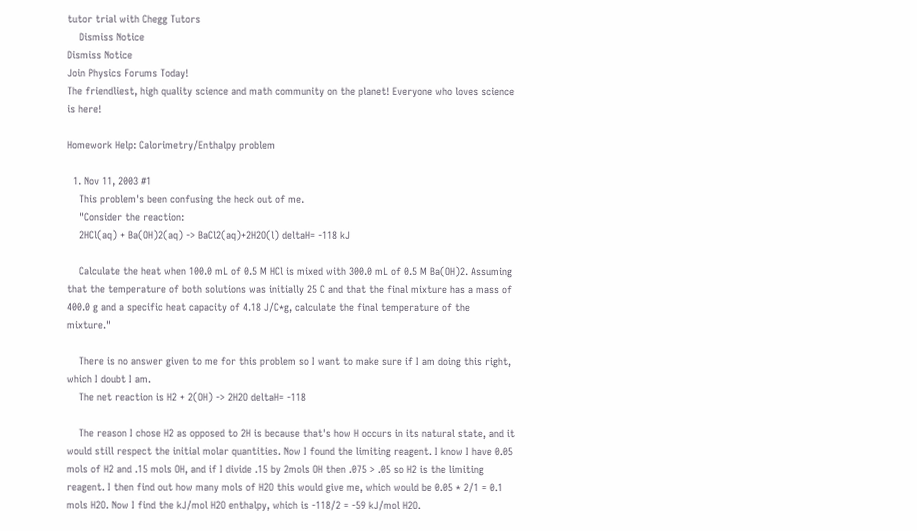tutor trial with Chegg Tutors
    Dismiss Notice
Dismiss Notice
Join Physics Forums Today!
The friendliest, high quality science and math community on the planet! Everyone who loves science is here!

Homework Help: Calorimetry/Enthalpy problem

  1. Nov 11, 2003 #1
    This problem's been confusing the heck out of me.
    "Consider the reaction:
    2HCl(aq) + Ba(OH)2(aq) -> BaCl2(aq)+2H2O(l) deltaH= -118 kJ

    Calculate the heat when 100.0 mL of 0.5 M HCl is mixed with 300.0 mL of 0.5 M Ba(OH)2. Assuming that the temperature of both solutions was initially 25 C and that the final mixture has a mass of 400.0 g and a specific heat capacity of 4.18 J/C*g, calculate the final temperature of the mixture."

    There is no answer given to me for this problem so I want to make sure if I am doing this right, which I doubt I am.
    The net reaction is H2 + 2(OH) -> 2H2O deltaH= -118

    The reason I chose H2 as opposed to 2H is because that's how H occurs in its natural state, and it would still respect the initial molar quantities. Now I found the limiting reagent. I know I have 0.05 mols of H2 and .15 mols OH, and if I divide .15 by 2mols OH then .075 > .05 so H2 is the limiting reagent. I then find out how many mols of H2O this would give me, which would be 0.05 * 2/1 = 0.1 mols H2O. Now I find the kJ/mol H2O enthalpy, which is -118/2 = -59 kJ/mol H2O.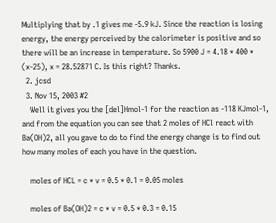Multiplying that by .1 gives me -5.9 kJ. Since the reaction is losing energy, the energy perceived by the calorimeter is positive and so there will be an increase in temperature. So 5900 J = 4.18 * 400 * (x-25), x = 28.52871 C. Is this right? Thanks.
  2. jcsd
  3. Nov 15, 2003 #2
    Well it gives you the [del]Hmol-1 for the reaction as -118 KJmol-1, and from the equation you can see that 2 moles of HCl react with Ba(OH)2, all you gave to do to find the energy change is to find out how many moles of each you have in the question.

    moles of HCL = c * v = 0.5 * 0.1 = 0.05 moles

    moles of Ba(OH)2 = c * v = 0.5 * 0.3 = 0.15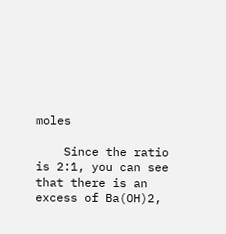moles

    Since the ratio is 2:1, you can see that there is an excess of Ba(OH)2,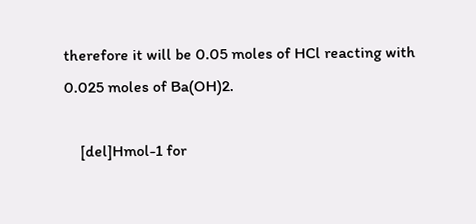therefore it will be 0.05 moles of HCl reacting with 0.025 moles of Ba(OH)2.

    [del]Hmol-1 for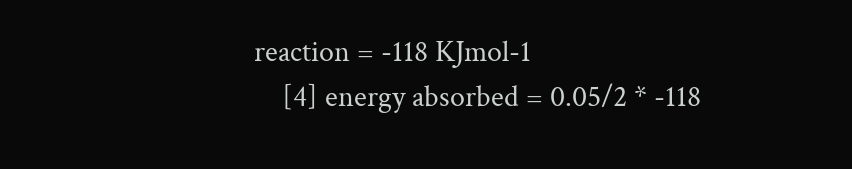reaction = -118 KJmol-1
    [4] energy absorbed = 0.05/2 * -118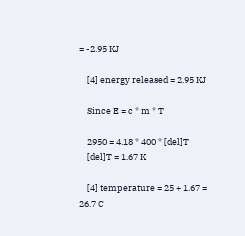= -2.95 KJ

    [4] energy released = 2.95 KJ

    Since E = c * m * T

    2950 = 4.18 * 400 * [del]T
    [del]T = 1.67 K

    [4] temperature = 25 + 1.67 = 26.7 C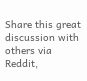Share this great discussion with others via Reddit,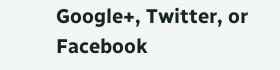Google+, Twitter, or Facebook